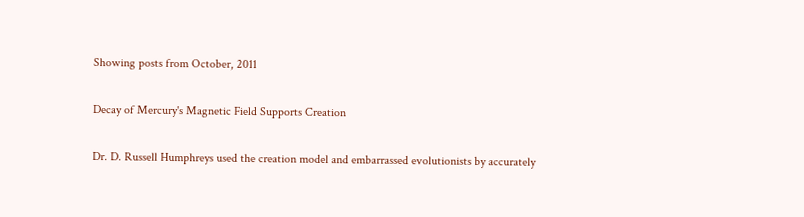Showing posts from October, 2011

Decay of Mercury's Magnetic Field Supports Creation

Dr. D. Russell Humphreys used the creation model and embarrassed evolutionists by accurately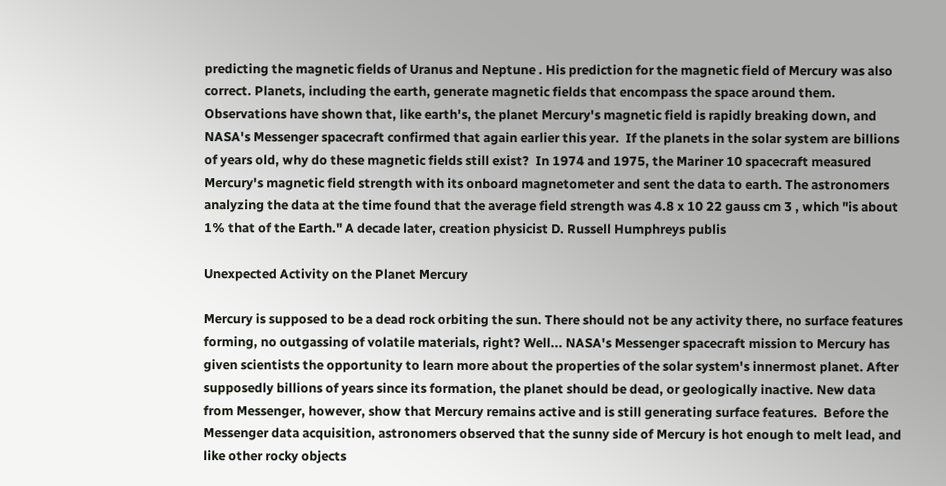predicting the magnetic fields of Uranus and Neptune . His prediction for the magnetic field of Mercury was also correct. Planets, including the earth, generate magnetic fields that encompass the space around them. Observations have shown that, like earth's, the planet Mercury's magnetic field is rapidly breaking down, and NASA's Messenger spacecraft confirmed that again earlier this year.  If the planets in the solar system are billions of years old, why do these magnetic fields still exist?  In 1974 and 1975, the Mariner 10 spacecraft measured Mercury's magnetic field strength with its onboard magnetometer and sent the data to earth. The astronomers analyzing the data at the time found that the average field strength was 4.8 x 10 22 gauss cm 3 , which "is about 1% that of the Earth." A decade later, creation physicist D. Russell Humphreys publis

Unexpected Activity on the Planet Mercury

Mercury is supposed to be a dead rock orbiting the sun. There should not be any activity there, no surface features forming, no outgassing of volatile materials, right? Well... NASA's Messenger spacecraft mission to Mercury has given scientists the opportunity to learn more about the properties of the solar system's innermost planet. After supposedly billions of years since its formation, the planet should be dead, or geologically inactive. New data from Messenger, however, show that Mercury remains active and is still generating surface features.  Before the Messenger data acquisition, astronomers observed that the sunny side of Mercury is hot enough to melt lead, and like other rocky objects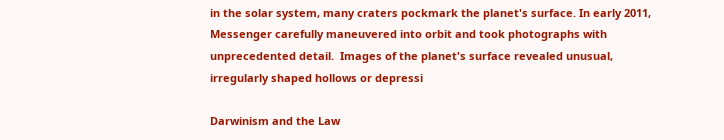in the solar system, many craters pockmark the planet's surface. In early 2011, Messenger carefully maneuvered into orbit and took photographs with unprecedented detail.  Images of the planet's surface revealed unusual, irregularly shaped hollows or depressi

Darwinism and the Law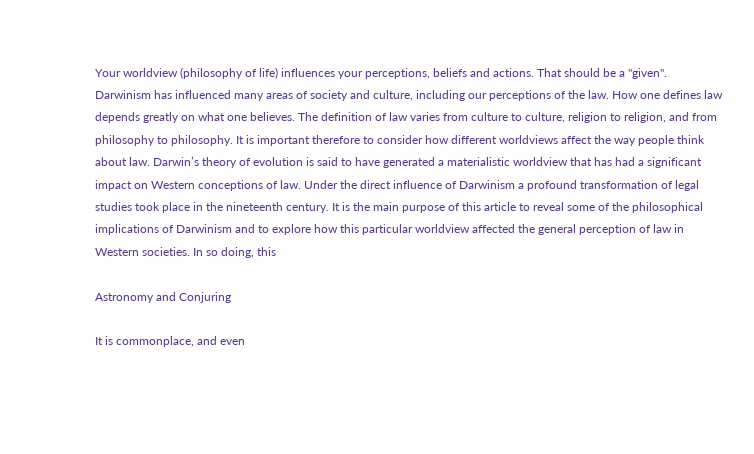Your worldview (philosophy of life) influences your perceptions, beliefs and actions. That should be a "given". Darwinism has influenced many areas of society and culture, including our perceptions of the law. How one defines law depends greatly on what one believes. The definition of law varies from culture to culture, religion to religion, and from philosophy to philosophy. It is important therefore to consider how different worldviews affect the way people think about law. Darwin’s theory of evolution is said to have generated a materialistic worldview that has had a significant impact on Western conceptions of law. Under the direct influence of Darwinism a profound transformation of legal studies took place in the nineteenth century. It is the main purpose of this article to reveal some of the philosophical implications of Darwinism and to explore how this particular worldview affected the general perception of law in Western societies. In so doing, this

Astronomy and Conjuring

It is commonplace, and even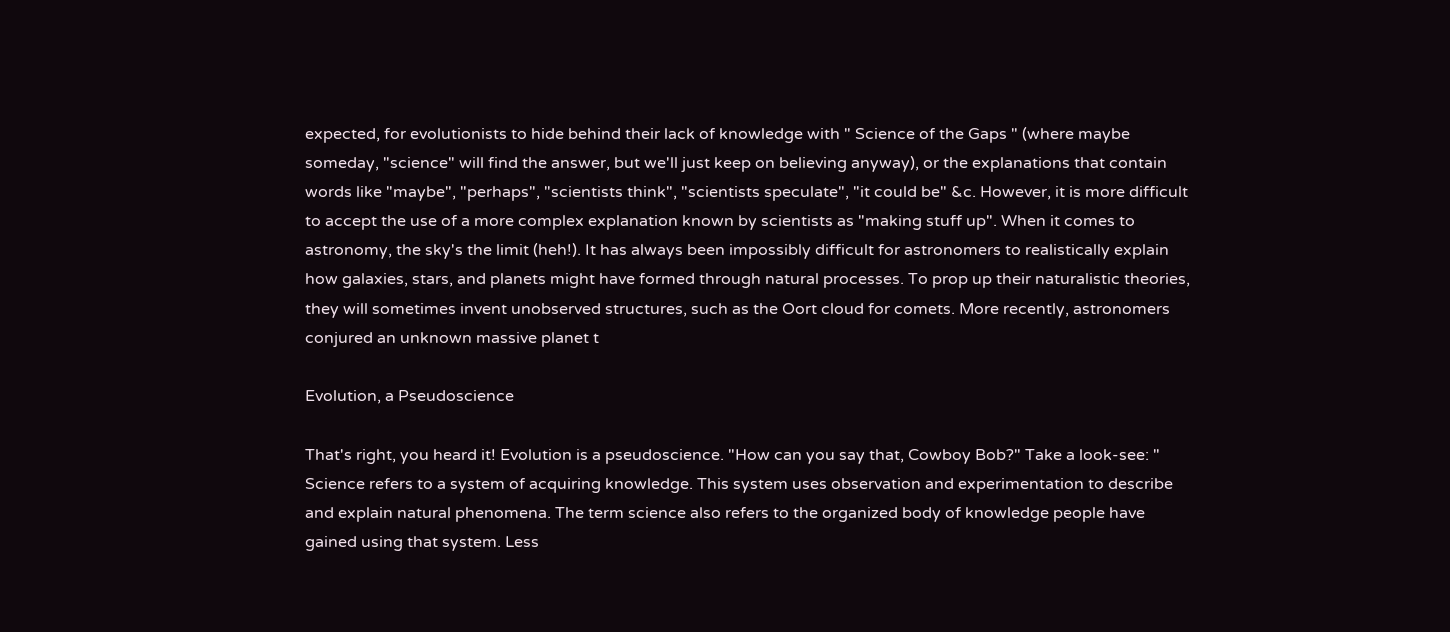expected, for evolutionists to hide behind their lack of knowledge with " Science of the Gaps " (where maybe someday, "science" will find the answer, but we'll just keep on believing anyway), or the explanations that contain words like "maybe", "perhaps", "scientists think", "scientists speculate", "it could be" &c. However, it is more difficult to accept the use of a more complex explanation known by scientists as "making stuff up". When it comes to astronomy, the sky's the limit (heh!). It has always been impossibly difficult for astronomers to realistically explain how galaxies, stars, and planets might have formed through natural processes. To prop up their naturalistic theories, they will sometimes invent unobserved structures, such as the Oort cloud for comets. More recently, astronomers conjured an unknown massive planet t

Evolution, a Pseudoscience

That's right, you heard it! Evolution is a pseudoscience. "How can you say that, Cowboy Bob?" Take a look-see: " Science refers to a system of acquiring knowledge. This system uses observation and experimentation to describe and explain natural phenomena. The term science also refers to the organized body of knowledge people have gained using that system. Less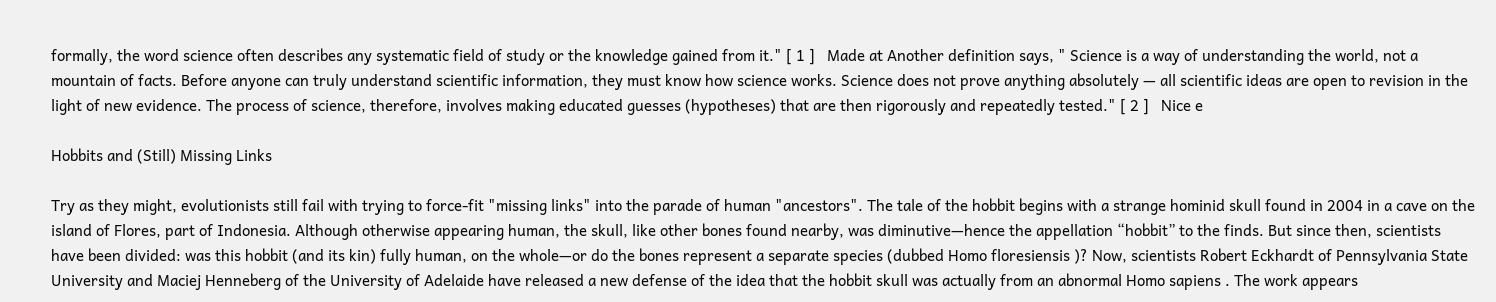formally, the word science often describes any systematic field of study or the knowledge gained from it." [ 1 ]   Made at Another definition says, " Science is a way of understanding the world, not a mountain of facts. Before anyone can truly understand scientific information, they must know how science works. Science does not prove anything absolutely — all scientific ideas are open to revision in the light of new evidence. The process of science, therefore, involves making educated guesses (hypotheses) that are then rigorously and repeatedly tested." [ 2 ]   Nice e

Hobbits and (Still) Missing Links

Try as they might, evolutionists still fail with trying to force-fit "missing links" into the parade of human "ancestors". The tale of the hobbit begins with a strange hominid skull found in 2004 in a cave on the island of Flores, part of Indonesia. Although otherwise appearing human, the skull, like other bones found nearby, was diminutive—hence the appellation “hobbit” to the finds. But since then, scientists have been divided: was this hobbit (and its kin) fully human, on the whole—or do the bones represent a separate species (dubbed Homo floresiensis )? Now, scientists Robert Eckhardt of Pennsylvania State University and Maciej Henneberg of the University of Adelaide have released a new defense of the idea that the hobbit skull was actually from an abnormal Homo sapiens . The work appears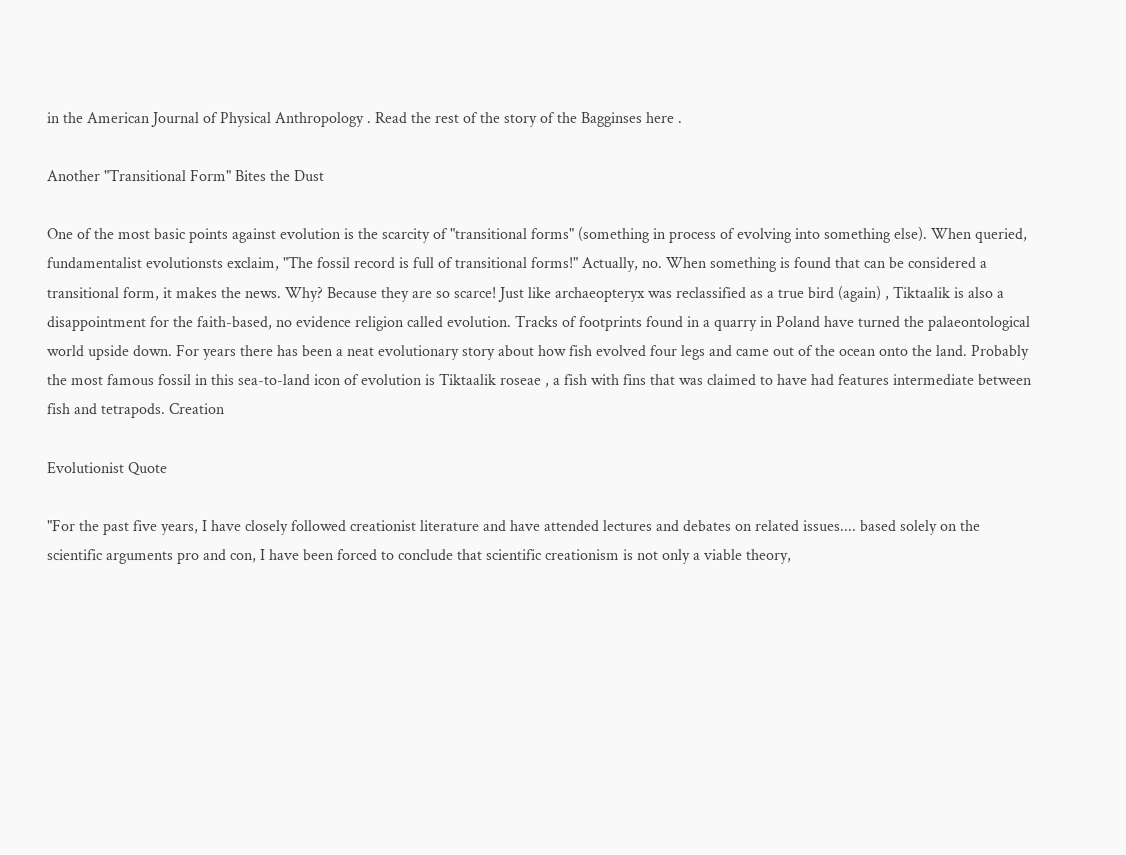in the American Journal of Physical Anthropology . Read the rest of the story of the Bagginses here .

Another "Transitional Form" Bites the Dust

One of the most basic points against evolution is the scarcity of "transitional forms" (something in process of evolving into something else). When queried, fundamentalist evolutionsts exclaim, "The fossil record is full of transitional forms!" Actually, no. When something is found that can be considered a transitional form, it makes the news. Why? Because they are so scarce! Just like archaeopteryx was reclassified as a true bird (again) , Tiktaalik is also a disappointment for the faith-based, no evidence religion called evolution. Tracks of footprints found in a quarry in Poland have turned the palaeontological world upside down. For years there has been a neat evolutionary story about how fish evolved four legs and came out of the ocean onto the land. Probably the most famous fossil in this sea-to-land icon of evolution is Tiktaalik roseae , a fish with fins that was claimed to have had features intermediate between fish and tetrapods. Creation

Evolutionist Quote

"For the past five years, I have closely followed creationist literature and have attended lectures and debates on related issues.... based solely on the scientific arguments pro and con, I have been forced to conclude that scientific creationism is not only a viable theory,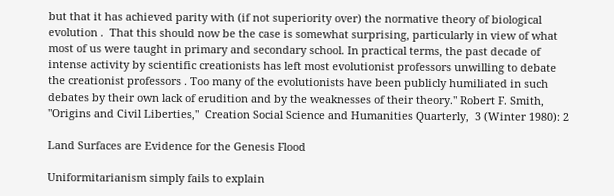but that it has achieved parity with (if not superiority over) the normative theory of biological evolution .  That this should now be the case is somewhat surprising, particularly in view of what most of us were taught in primary and secondary school. In practical terms, the past decade of intense activity by scientific creationists has left most evolutionist professors unwilling to debate the creationist professors . Too many of the evolutionists have been publicly humiliated in such debates by their own lack of erudition and by the weaknesses of their theory." Robert F. Smith, "Origins and Civil Liberties,"  Creation Social Science and Humanities Quarterly,  3 (Winter 1980): 2

Land Surfaces are Evidence for the Genesis Flood

Uniformitarianism simply fails to explain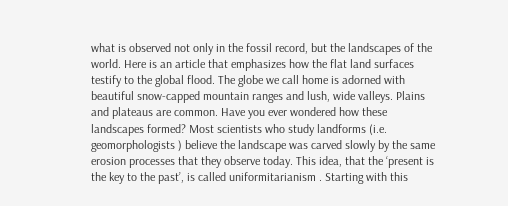what is observed not only in the fossil record, but the landscapes of the world. Here is an article that emphasizes how the flat land surfaces testify to the global flood. The globe we call home is adorned with beautiful snow-capped mountain ranges and lush, wide valleys. Plains and plateaus are common. Have you ever wondered how these landscapes formed? Most scientists who study landforms (i.e. geomorphologists ) believe the landscape was carved slowly by the same erosion processes that they observe today. This idea, that the ‘present is the key to the past’, is called uniformitarianism . Starting with this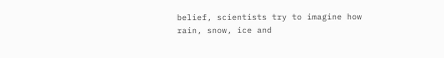belief, scientists try to imagine how rain, snow, ice and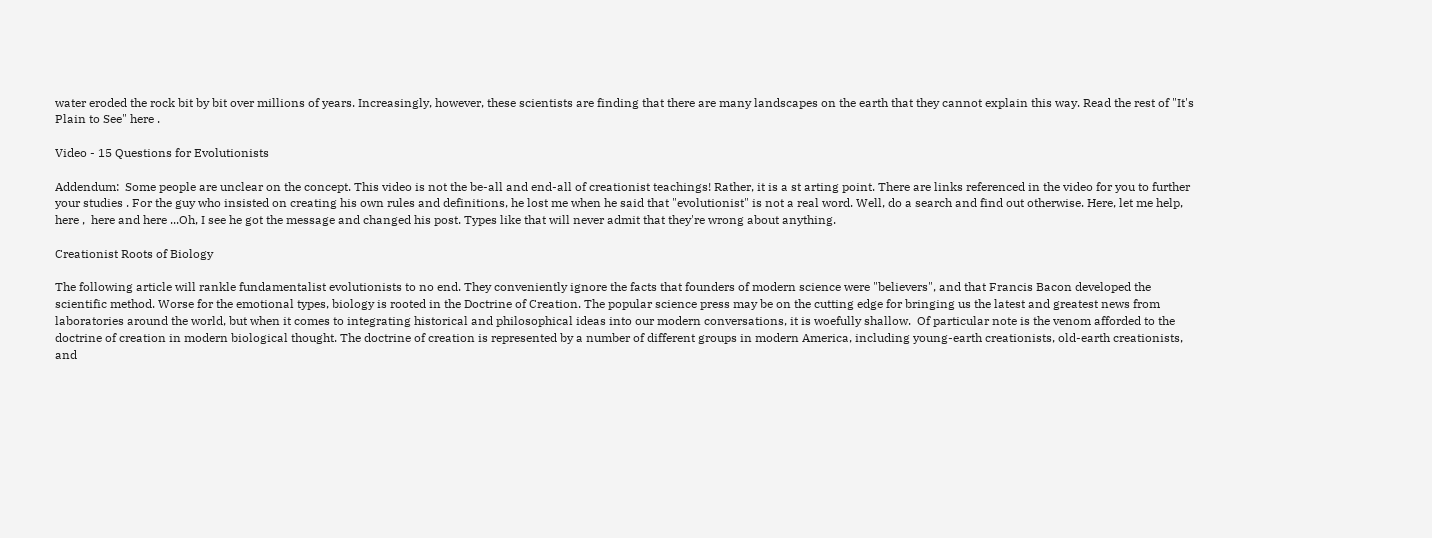water eroded the rock bit by bit over millions of years. Increasingly, however, these scientists are finding that there are many landscapes on the earth that they cannot explain this way. Read the rest of "It's Plain to See" here .

Video - 15 Questions for Evolutionists

Addendum:  Some people are unclear on the concept. This video is not the be-all and end-all of creationist teachings! Rather, it is a st arting point. There are links referenced in the video for you to further your studies . For the guy who insisted on creating his own rules and definitions, he lost me when he said that "evolutionist" is not a real word. Well, do a search and find out otherwise. Here, let me help, here ,  here and here ...Oh, I see he got the message and changed his post. Types like that will never admit that they're wrong about anything.

Creationist Roots of Biology

The following article will rankle fundamentalist evolutionists to no end. They conveniently ignore the facts that founders of modern science were "believers", and that Francis Bacon developed the scientific method. Worse for the emotional types, biology is rooted in the Doctrine of Creation. The popular science press may be on the cutting edge for bringing us the latest and greatest news from laboratories around the world, but when it comes to integrating historical and philosophical ideas into our modern conversations, it is woefully shallow.  Of particular note is the venom afforded to the doctrine of creation in modern biological thought. The doctrine of creation is represented by a number of different groups in modern America, including young-earth creationists, old-earth creationists, and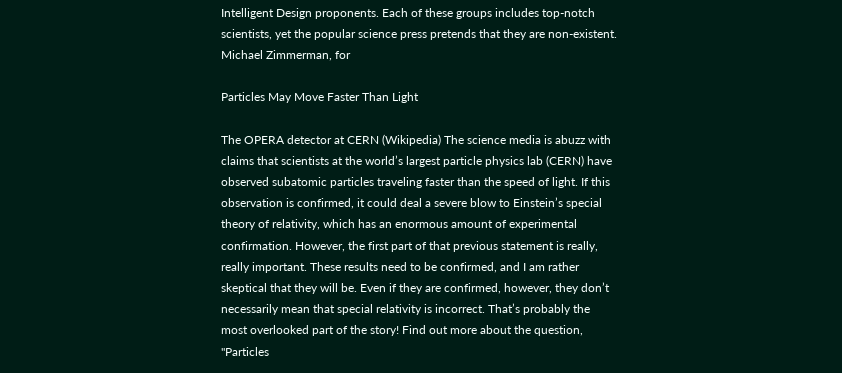Intelligent Design proponents. Each of these groups includes top-notch scientists, yet the popular science press pretends that they are non-existent. Michael Zimmerman, for

Particles May Move Faster Than Light

The OPERA detector at CERN (Wikipedia) The science media is abuzz with claims that scientists at the world’s largest particle physics lab (CERN) have observed subatomic particles traveling faster than the speed of light. If this observation is confirmed, it could deal a severe blow to Einstein’s special theory of relativity, which has an enormous amount of experimental confirmation. However, the first part of that previous statement is really, really important. These results need to be confirmed, and I am rather skeptical that they will be. Even if they are confirmed, however, they don’t necessarily mean that special relativity is incorrect. That’s probably the most overlooked part of the story! Find out more about the question, "Particles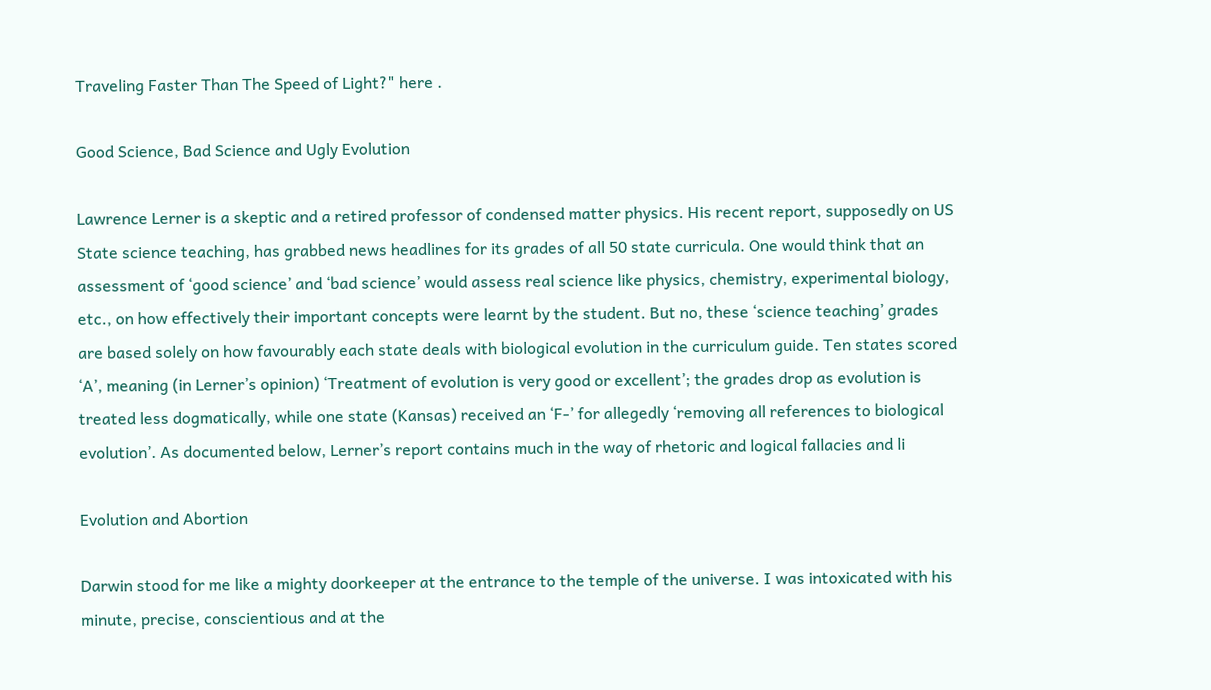Traveling Faster Than The Speed of Light?" here .

Good Science, Bad Science and Ugly Evolution

Lawrence Lerner is a skeptic and a retired professor of condensed matter physics. His recent report, supposedly on US State science teaching, has grabbed news headlines for its grades of all 50 state curricula. One would think that an assessment of ‘good science’ and ‘bad science’ would assess real science like physics, chemistry, experimental biology, etc., on how effectively their important concepts were learnt by the student. But no, these ‘science teaching’ grades are based solely on how favourably each state deals with biological evolution in the curriculum guide. Ten states scored ‘A’, meaning (in Lerner’s opinion) ‘Treatment of evolution is very good or excellent’; the grades drop as evolution is treated less dogmatically, while one state (Kansas) received an ‘F-’ for allegedly ‘removing all references to biological evolution’. As documented below, Lerner’s report contains much in the way of rhetoric and logical fallacies and li

Evolution and Abortion

Darwin stood for me like a mighty doorkeeper at the entrance to the temple of the universe. I was intoxicated with his minute, precise, conscientious and at the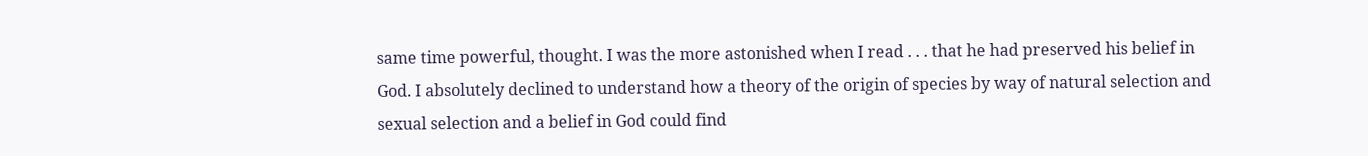same time powerful, thought. I was the more astonished when I read . . . that he had preserved his belief in God. I absolutely declined to understand how a theory of the origin of species by way of natural selection and sexual selection and a belief in God could find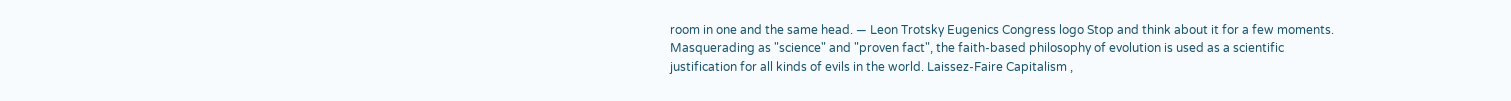room in one and the same head. — Leon Trotsky Eugenics Congress logo Stop and think about it for a few moments. Masquerading as "science" and "proven fact", the faith-based philosophy of evolution is used as a scientific justification for all kinds of evils in the world. Laissez-Faire Capitalism ,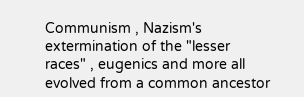Communism , Nazism's extermination of the "lesser races" , eugenics and more all evolved from a common ancestor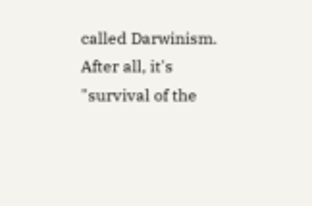called Darwinism. After all, it's "survival of the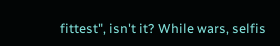fittest", isn't it? While wars, selfis